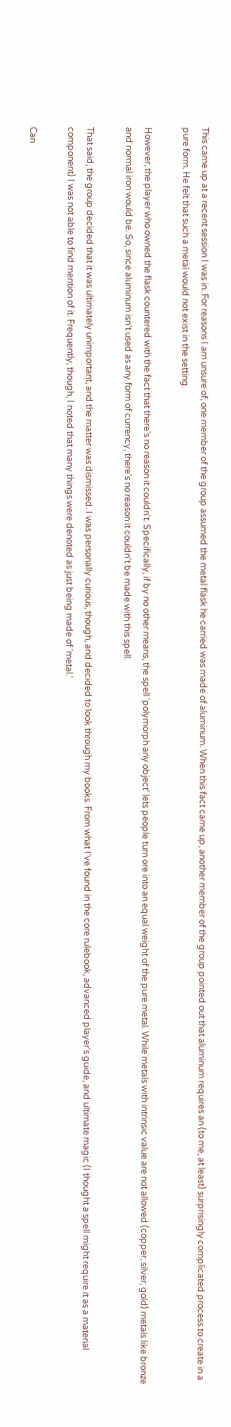This came up at a recent session I was in. For reasons I am unsure of, one member of the group assumed the metal flask he carried was made of aluminum. When this fact came up, another member of the group pointed out that aluminum requires an (to me, at least) surprisingly complicated process to create in a pure form. He felt that such a metal would not exist in the setting.

However, the player who owned the flask countered with the fact that there's no reason it couldn't. Specifically, if by no other means, the spell 'polymorph any object' lets people turn ore into an equal weight of the pure metal. While metals with intrinsic value are not allowed (copper, silver, gold) metals like bronze and normal iron would be. So, since aluminum isn't used as any form of currency, there's no reason it couldn't be made with this spell.

That said, the group decided that it was ultimately unimportant, and the matter was dismissed. I was personally curious, though, and decided to look through my books. From what I've found in the core rulebook, advanced player's guide, and ultimate magic (I thought a spell might require it as a material component) I was not able to find mention of it. Frequently, though, I noted that many things were denoted as just being made of 'metal.'

Can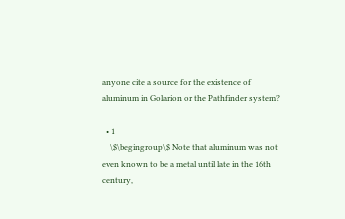anyone cite a source for the existence of aluminum in Golarion or the Pathfinder system?

  • 1
    \$\begingroup\$ Note that aluminum was not even known to be a metal until late in the 16th century,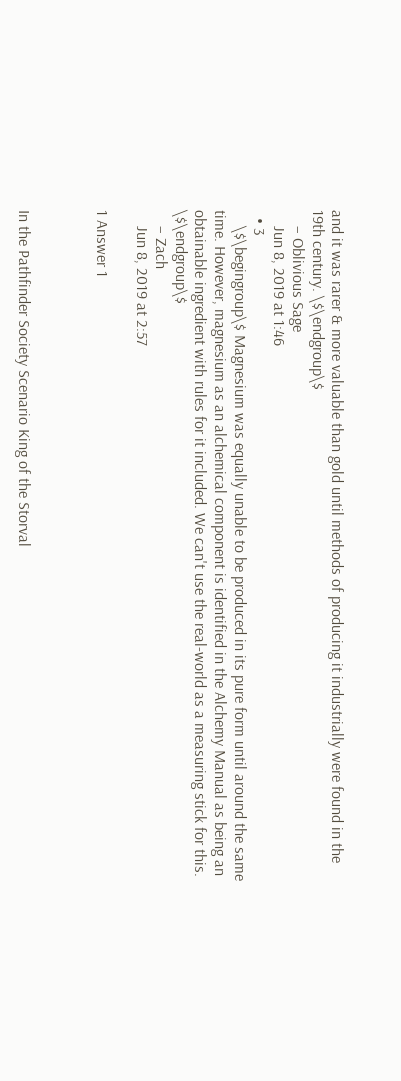and it was rarer & more valuable than gold until methods of producing it industrially were found in the 19th century. \$\endgroup\$
    – Oblivious Sage
    Jun 8, 2019 at 1:46
  • 3
    \$\begingroup\$ Magnesium was equally unable to be produced in its pure form until around the same time. However, magnesium as an alchemical component is identified in the Alchemy Manual as being an obtainable ingredient with rules for it included. We can't use the real-world as a measuring stick for this. \$\endgroup\$
    – Zach
    Jun 8, 2019 at 2:57

1 Answer 1



In the Pathfinder Society Scenario King of the Storval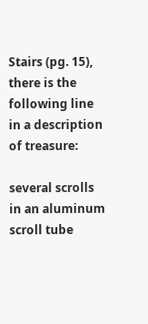Stairs (pg. 15), there is the following line in a description of treasure:

several scrolls in an aluminum scroll tube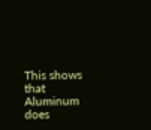This shows that Aluminum does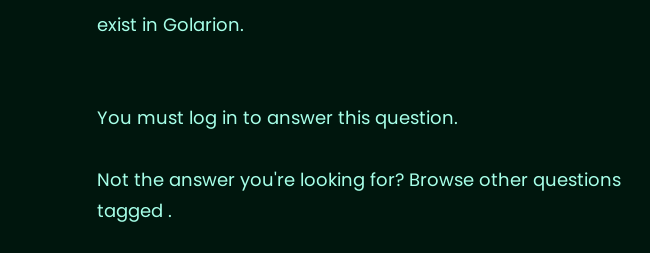exist in Golarion.


You must log in to answer this question.

Not the answer you're looking for? Browse other questions tagged .